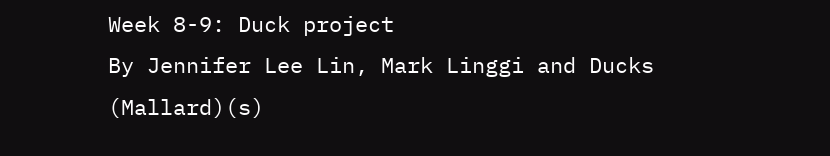Week 8-9: Duck project
By Jennifer Lee Lin, Mark Linggi and Ducks (Mallard)(s)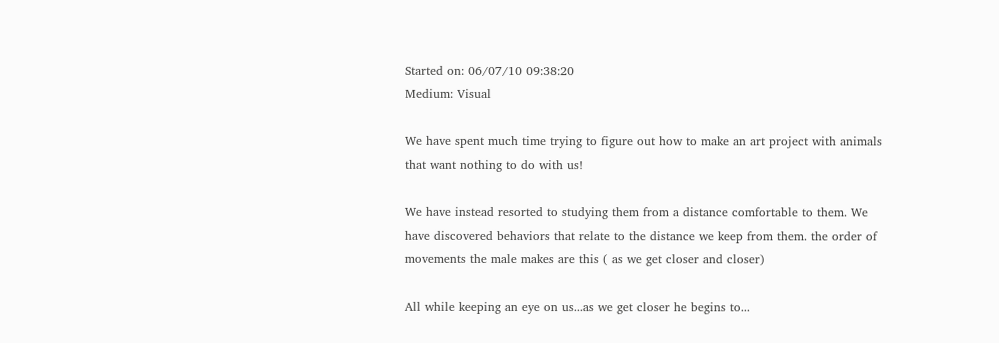Started on: 06/07/10 09:38:20
Medium: Visual

We have spent much time trying to figure out how to make an art project with animals that want nothing to do with us!

We have instead resorted to studying them from a distance comfortable to them. We have discovered behaviors that relate to the distance we keep from them. the order of movements the male makes are this ( as we get closer and closer)

All while keeping an eye on us...as we get closer he begins to...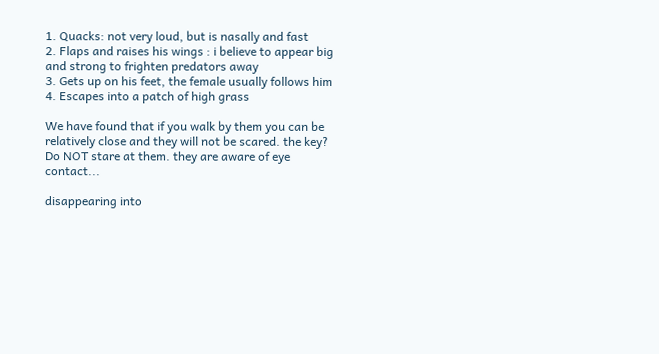1. Quacks: not very loud, but is nasally and fast
2. Flaps and raises his wings : i believe to appear big and strong to frighten predators away
3. Gets up on his feet, the female usually follows him
4. Escapes into a patch of high grass

We have found that if you walk by them you can be relatively close and they will not be scared. the key? Do NOT stare at them. they are aware of eye contact...

disappearing into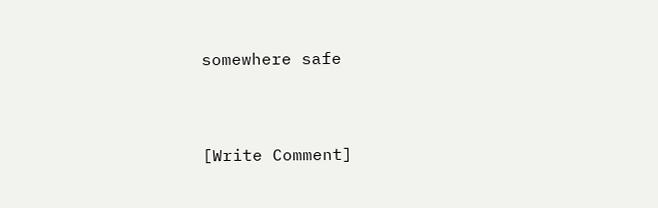somewhere safe


[Write Comment]